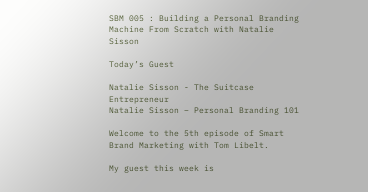SBM 005 : Building a Personal Branding Machine From Scratch with Natalie Sisson

Today’s Guest

Natalie Sisson - The Suitcase Entrepreneur
Natalie Sisson – Personal Branding 101

Welcome to the 5th episode of Smart Brand Marketing with Tom Libelt.

My guest this week is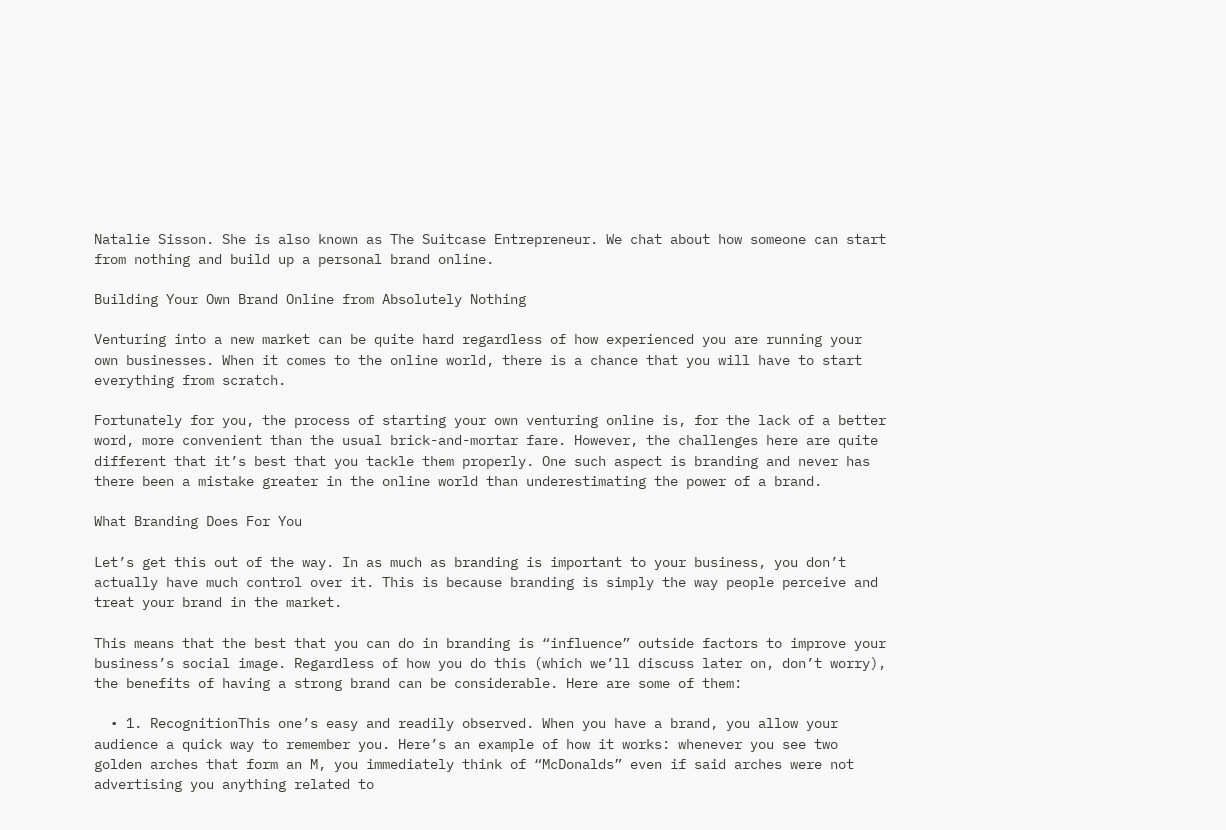Natalie Sisson. She is also known as The Suitcase Entrepreneur. We chat about how someone can start from nothing and build up a personal brand online.

Building Your Own Brand Online from Absolutely Nothing

Venturing into a new market can be quite hard regardless of how experienced you are running your own businesses. When it comes to the online world, there is a chance that you will have to start everything from scratch.

Fortunately for you, the process of starting your own venturing online is, for the lack of a better word, more convenient than the usual brick-and-mortar fare. However, the challenges here are quite different that it’s best that you tackle them properly. One such aspect is branding and never has there been a mistake greater in the online world than underestimating the power of a brand.

What Branding Does For You

Let’s get this out of the way. In as much as branding is important to your business, you don’t actually have much control over it. This is because branding is simply the way people perceive and treat your brand in the market.

This means that the best that you can do in branding is “influence” outside factors to improve your business’s social image. Regardless of how you do this (which we’ll discuss later on, don’t worry), the benefits of having a strong brand can be considerable. Here are some of them:

  • 1. RecognitionThis one’s easy and readily observed. When you have a brand, you allow your audience a quick way to remember you. Here’s an example of how it works: whenever you see two golden arches that form an M, you immediately think of “McDonalds” even if said arches were not advertising you anything related to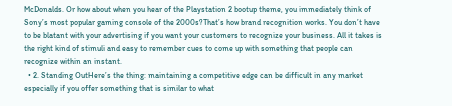McDonalds. Or how about when you hear of the Playstation 2 bootup theme, you immediately think of Sony’s most popular gaming console of the 2000s?That’s how brand recognition works. You don’t have to be blatant with your advertising if you want your customers to recognize your business. All it takes is the right kind of stimuli and easy to remember cues to come up with something that people can recognize within an instant.
  • 2. Standing OutHere’s the thing: maintaining a competitive edge can be difficult in any market especially if you offer something that is similar to what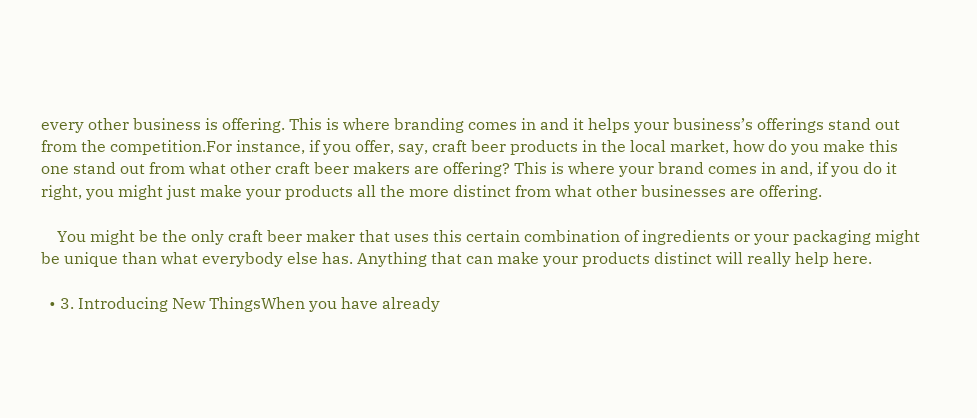every other business is offering. This is where branding comes in and it helps your business’s offerings stand out from the competition.For instance, if you offer, say, craft beer products in the local market, how do you make this one stand out from what other craft beer makers are offering? This is where your brand comes in and, if you do it right, you might just make your products all the more distinct from what other businesses are offering.

    You might be the only craft beer maker that uses this certain combination of ingredients or your packaging might be unique than what everybody else has. Anything that can make your products distinct will really help here.

  • 3. Introducing New ThingsWhen you have already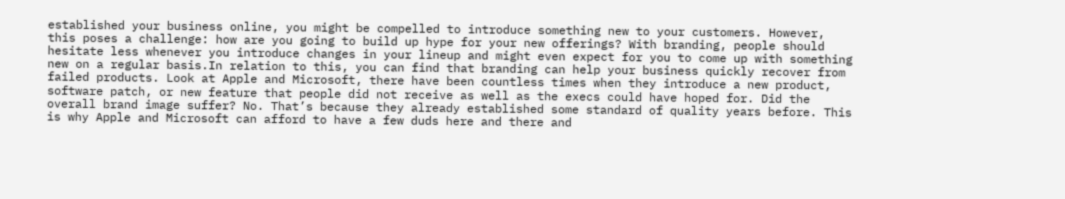established your business online, you might be compelled to introduce something new to your customers. However, this poses a challenge: how are you going to build up hype for your new offerings? With branding, people should hesitate less whenever you introduce changes in your lineup and might even expect for you to come up with something new on a regular basis.In relation to this, you can find that branding can help your business quickly recover from failed products. Look at Apple and Microsoft, there have been countless times when they introduce a new product, software patch, or new feature that people did not receive as well as the execs could have hoped for. Did the overall brand image suffer? No. That’s because they already established some standard of quality years before. This is why Apple and Microsoft can afford to have a few duds here and there and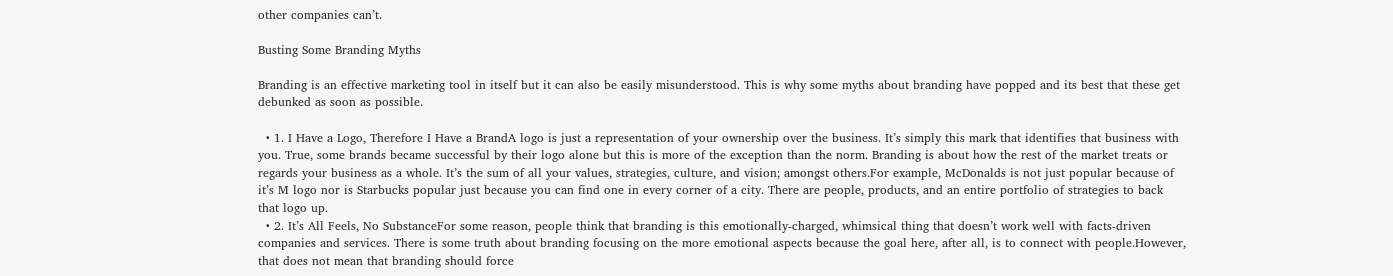other companies can’t.

Busting Some Branding Myths

Branding is an effective marketing tool in itself but it can also be easily misunderstood. This is why some myths about branding have popped and its best that these get debunked as soon as possible.

  • 1. I Have a Logo, Therefore I Have a BrandA logo is just a representation of your ownership over the business. It’s simply this mark that identifies that business with you. True, some brands became successful by their logo alone but this is more of the exception than the norm. Branding is about how the rest of the market treats or regards your business as a whole. It’s the sum of all your values, strategies, culture, and vision; amongst others.For example, McDonalds is not just popular because of it’s M logo nor is Starbucks popular just because you can find one in every corner of a city. There are people, products, and an entire portfolio of strategies to back that logo up.
  • 2. It’s All Feels, No SubstanceFor some reason, people think that branding is this emotionally-charged, whimsical thing that doesn’t work well with facts-driven companies and services. There is some truth about branding focusing on the more emotional aspects because the goal here, after all, is to connect with people.However, that does not mean that branding should force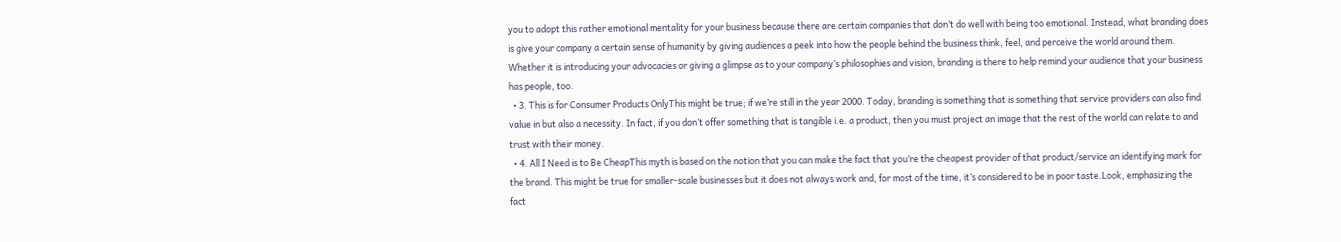you to adopt this rather emotional mentality for your business because there are certain companies that don’t do well with being too emotional. Instead, what branding does is give your company a certain sense of humanity by giving audiences a peek into how the people behind the business think, feel, and perceive the world around them. Whether it is introducing your advocacies or giving a glimpse as to your company’s philosophies and vision, branding is there to help remind your audience that your business has people, too.
  • 3. This is for Consumer Products OnlyThis might be true; if we’re still in the year 2000. Today, branding is something that is something that service providers can also find value in but also a necessity. In fact, if you don’t offer something that is tangible i.e. a product, then you must project an image that the rest of the world can relate to and trust with their money.
  • 4. All I Need is to Be CheapThis myth is based on the notion that you can make the fact that you’re the cheapest provider of that product/service an identifying mark for the brand. This might be true for smaller-scale businesses but it does not always work and, for most of the time, it’s considered to be in poor taste.Look, emphasizing the fact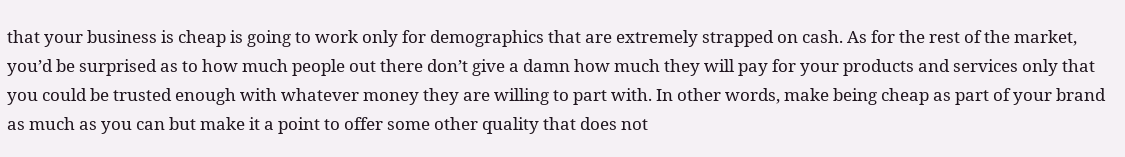that your business is cheap is going to work only for demographics that are extremely strapped on cash. As for the rest of the market, you’d be surprised as to how much people out there don’t give a damn how much they will pay for your products and services only that you could be trusted enough with whatever money they are willing to part with. In other words, make being cheap as part of your brand as much as you can but make it a point to offer some other quality that does not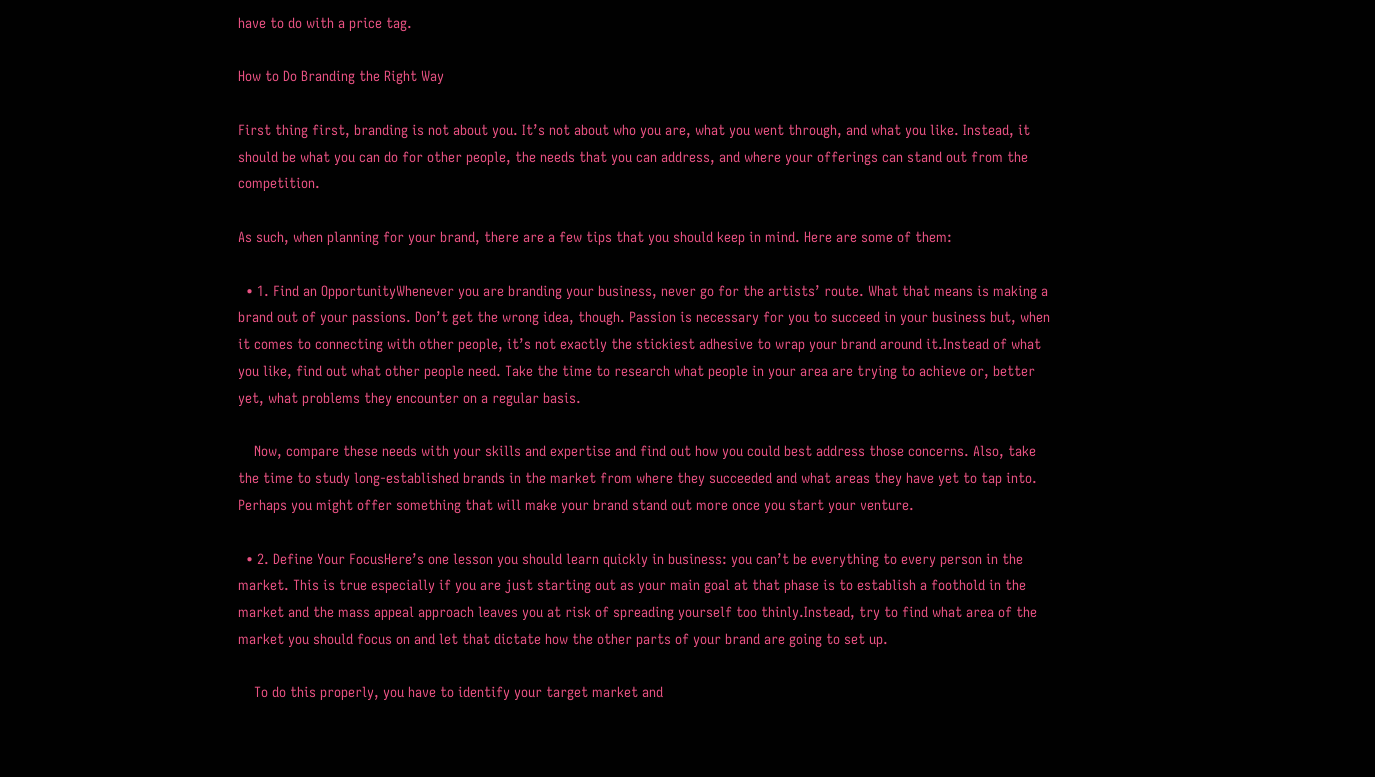have to do with a price tag.

How to Do Branding the Right Way

First thing first, branding is not about you. It’s not about who you are, what you went through, and what you like. Instead, it should be what you can do for other people, the needs that you can address, and where your offerings can stand out from the competition.

As such, when planning for your brand, there are a few tips that you should keep in mind. Here are some of them:

  • 1. Find an OpportunityWhenever you are branding your business, never go for the artists’ route. What that means is making a brand out of your passions. Don’t get the wrong idea, though. Passion is necessary for you to succeed in your business but, when it comes to connecting with other people, it’s not exactly the stickiest adhesive to wrap your brand around it.Instead of what you like, find out what other people need. Take the time to research what people in your area are trying to achieve or, better yet, what problems they encounter on a regular basis.

    Now, compare these needs with your skills and expertise and find out how you could best address those concerns. Also, take the time to study long-established brands in the market from where they succeeded and what areas they have yet to tap into. Perhaps you might offer something that will make your brand stand out more once you start your venture.

  • 2. Define Your FocusHere’s one lesson you should learn quickly in business: you can’t be everything to every person in the market. This is true especially if you are just starting out as your main goal at that phase is to establish a foothold in the market and the mass appeal approach leaves you at risk of spreading yourself too thinly.Instead, try to find what area of the market you should focus on and let that dictate how the other parts of your brand are going to set up.

    To do this properly, you have to identify your target market and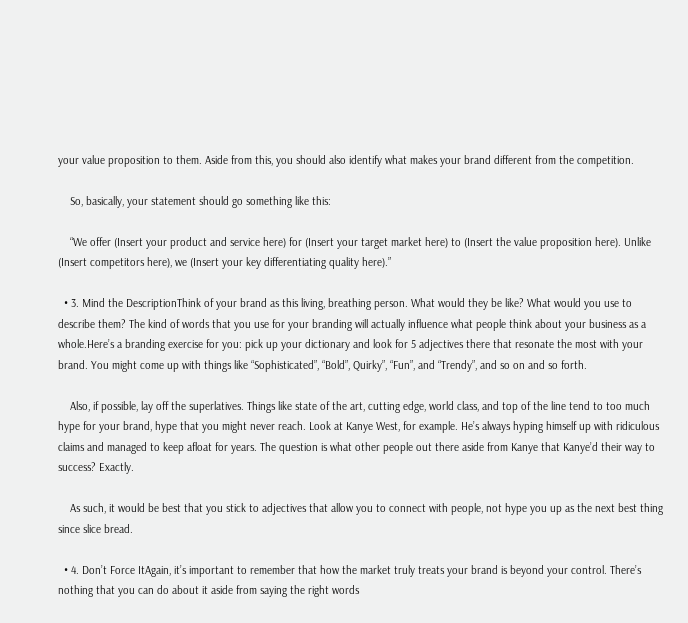your value proposition to them. Aside from this, you should also identify what makes your brand different from the competition.

    So, basically, your statement should go something like this:

    “We offer (Insert your product and service here) for (Insert your target market here) to (Insert the value proposition here). Unlike (Insert competitors here), we (Insert your key differentiating quality here).”

  • 3. Mind the DescriptionThink of your brand as this living, breathing person. What would they be like? What would you use to describe them? The kind of words that you use for your branding will actually influence what people think about your business as a whole.Here’s a branding exercise for you: pick up your dictionary and look for 5 adjectives there that resonate the most with your brand. You might come up with things like “Sophisticated”, “Bold”, Quirky”, “Fun”, and “Trendy”, and so on and so forth.

    Also, if possible, lay off the superlatives. Things like state of the art, cutting edge, world class, and top of the line tend to too much hype for your brand, hype that you might never reach. Look at Kanye West, for example. He’s always hyping himself up with ridiculous claims and managed to keep afloat for years. The question is what other people out there aside from Kanye that Kanye’d their way to success? Exactly.

    As such, it would be best that you stick to adjectives that allow you to connect with people, not hype you up as the next best thing since slice bread.

  • 4. Don’t Force ItAgain, it’s important to remember that how the market truly treats your brand is beyond your control. There’s nothing that you can do about it aside from saying the right words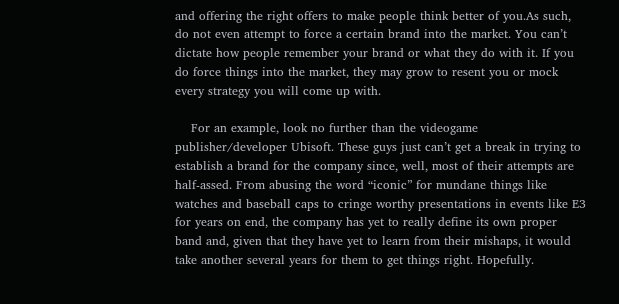and offering the right offers to make people think better of you.As such, do not even attempt to force a certain brand into the market. You can’t dictate how people remember your brand or what they do with it. If you do force things into the market, they may grow to resent you or mock every strategy you will come up with.

    For an example, look no further than the videogame publisher/developer Ubisoft. These guys just can’t get a break in trying to establish a brand for the company since, well, most of their attempts are half-assed. From abusing the word “iconic” for mundane things like watches and baseball caps to cringe worthy presentations in events like E3 for years on end, the company has yet to really define its own proper band and, given that they have yet to learn from their mishaps, it would take another several years for them to get things right. Hopefully.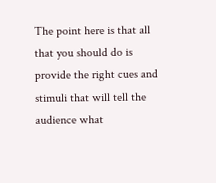The point here is that all that you should do is provide the right cues and stimuli that will tell the audience what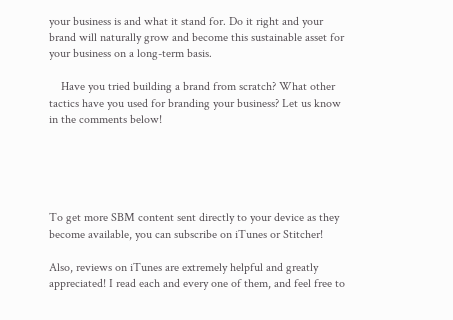your business is and what it stand for. Do it right and your brand will naturally grow and become this sustainable asset for your business on a long-term basis.

    Have you tried building a brand from scratch? What other tactics have you used for branding your business? Let us know in the comments below!





To get more SBM content sent directly to your device as they become available, you can subscribe on iTunes or Stitcher!

Also, reviews on iTunes are extremely helpful and greatly appreciated! I read each and every one of them, and feel free to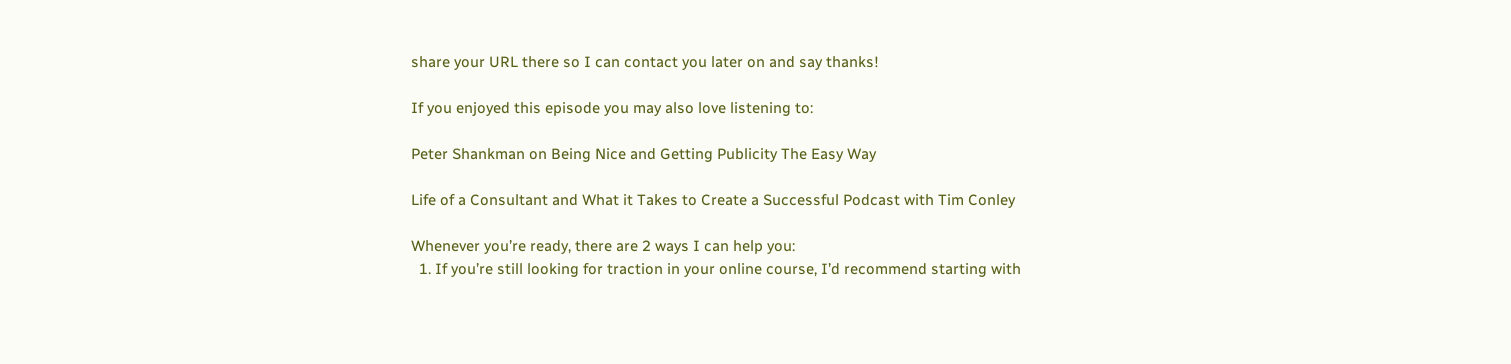share your URL there so I can contact you later on and say thanks!

If you enjoyed this episode you may also love listening to:

Peter Shankman on Being Nice and Getting Publicity The Easy Way

Life of a Consultant and What it Takes to Create a Successful Podcast with Tim Conley

Whenever you’re ready, there are 2 ways I can help you:
  1. If you’re still looking for traction in your online course, I’d recommend starting with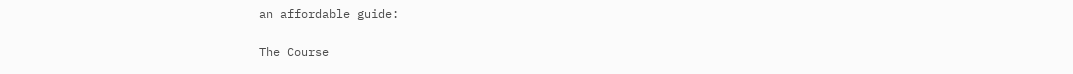an affordable guide:

The Course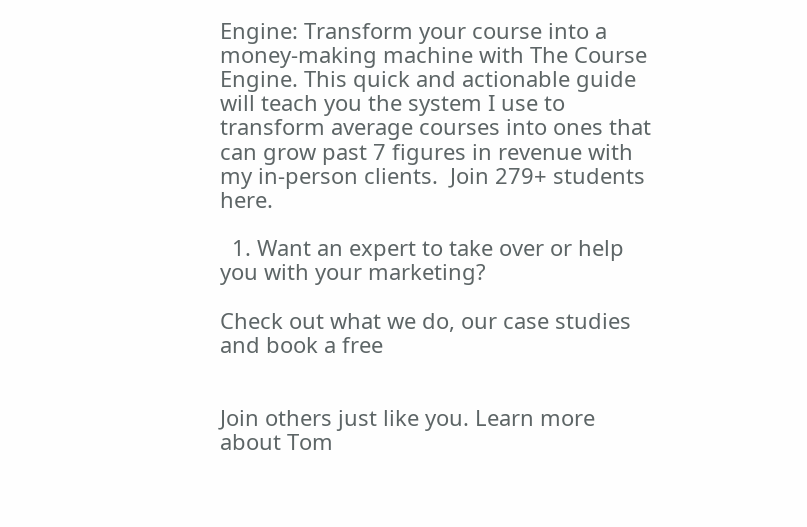Engine: Transform your course into a money-making machine with The Course Engine. This quick and actionable guide will teach you the system I use to transform average courses into ones that can grow past 7 figures in revenue with my in-person clients.  Join 279+ students here.

  1. Want an expert to take over or help you with your marketing?

Check out what we do, our case studies and book a free


Join others just like you. Learn more about Tom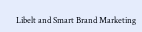Libelt and Smart Brand Marketing